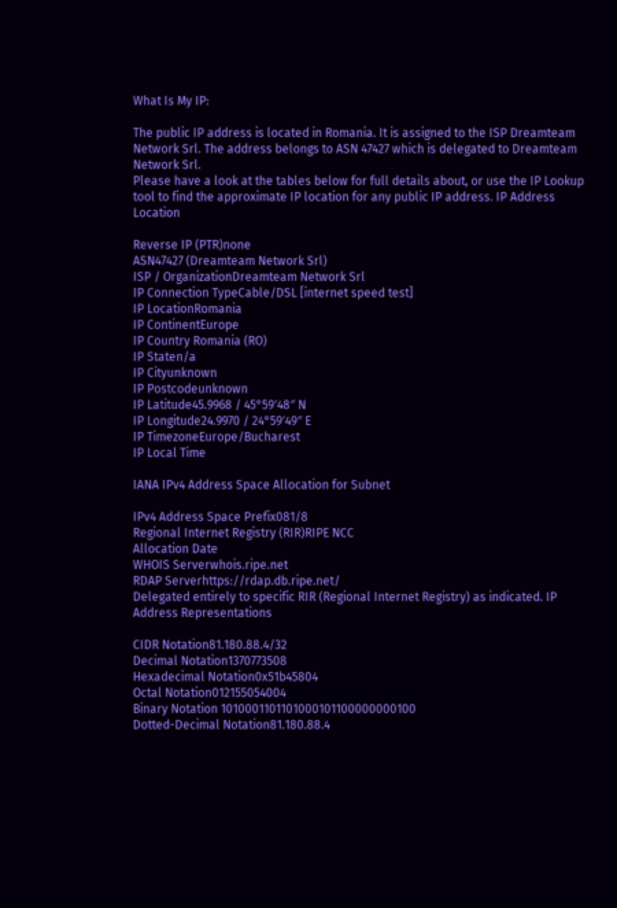What Is My IP:

The public IP address is located in Romania. It is assigned to the ISP Dreamteam Network Srl. The address belongs to ASN 47427 which is delegated to Dreamteam Network Srl.
Please have a look at the tables below for full details about, or use the IP Lookup tool to find the approximate IP location for any public IP address. IP Address Location

Reverse IP (PTR)none
ASN47427 (Dreamteam Network Srl)
ISP / OrganizationDreamteam Network Srl
IP Connection TypeCable/DSL [internet speed test]
IP LocationRomania
IP ContinentEurope
IP Country Romania (RO)
IP Staten/a
IP Cityunknown
IP Postcodeunknown
IP Latitude45.9968 / 45°59′48″ N
IP Longitude24.9970 / 24°59′49″ E
IP TimezoneEurope/Bucharest
IP Local Time

IANA IPv4 Address Space Allocation for Subnet

IPv4 Address Space Prefix081/8
Regional Internet Registry (RIR)RIPE NCC
Allocation Date
WHOIS Serverwhois.ripe.net
RDAP Serverhttps://rdap.db.ripe.net/
Delegated entirely to specific RIR (Regional Internet Registry) as indicated. IP Address Representations

CIDR Notation81.180.88.4/32
Decimal Notation1370773508
Hexadecimal Notation0x51b45804
Octal Notation012155054004
Binary Notation 1010001101101000101100000000100
Dotted-Decimal Notation81.180.88.4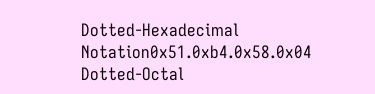Dotted-Hexadecimal Notation0x51.0xb4.0x58.0x04
Dotted-Octal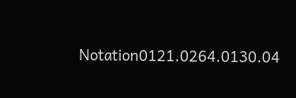Notation0121.0264.0130.04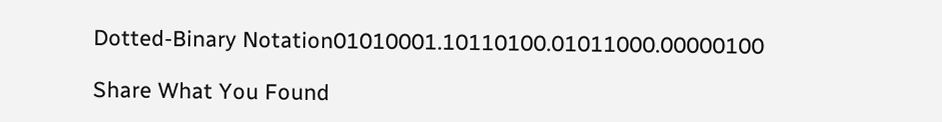Dotted-Binary Notation01010001.10110100.01011000.00000100

Share What You Found